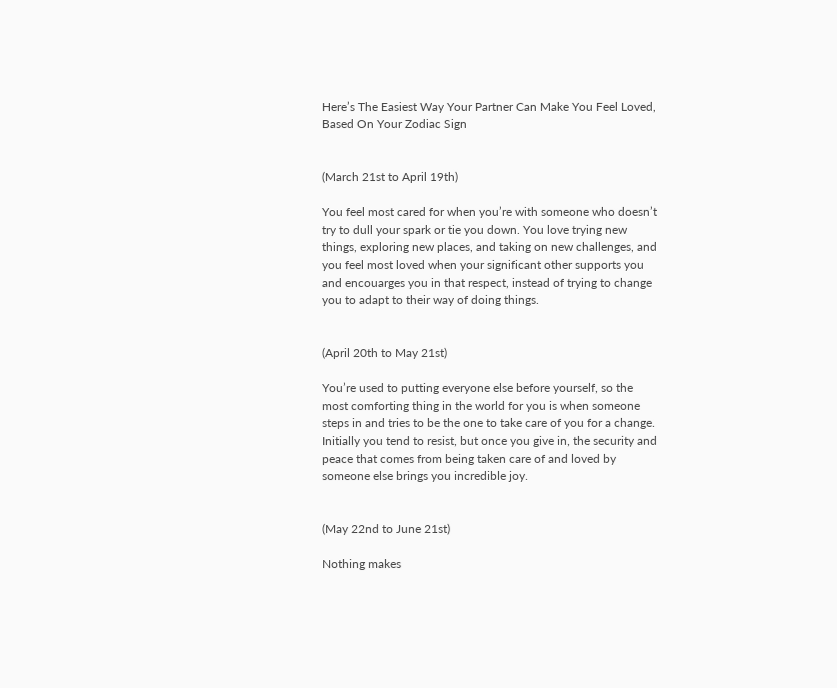Here’s The Easiest Way Your Partner Can Make You Feel Loved, Based On Your Zodiac Sign


(March 21st to April 19th)

You feel most cared for when you’re with someone who doesn’t try to dull your spark or tie you down. You love trying new things, exploring new places, and taking on new challenges, and you feel most loved when your significant other supports you and encouarges you in that respect, instead of trying to change you to adapt to their way of doing things.


(April 20th to May 21st)

You’re used to putting everyone else before yourself, so the most comforting thing in the world for you is when someone steps in and tries to be the one to take care of you for a change. Initially you tend to resist, but once you give in, the security and peace that comes from being taken care of and loved by someone else brings you incredible joy.


(May 22nd to June 21st)

Nothing makes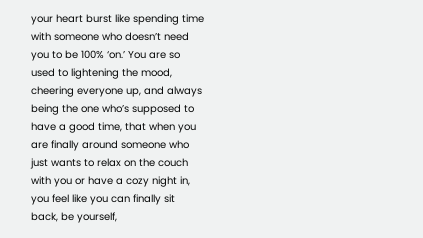your heart burst like spending time with someone who doesn’t need you to be 100% ‘on.’ You are so used to lightening the mood, cheering everyone up, and always being the one who’s supposed to have a good time, that when you are finally around someone who just wants to relax on the couch with you or have a cozy night in, you feel like you can finally sit back, be yourself,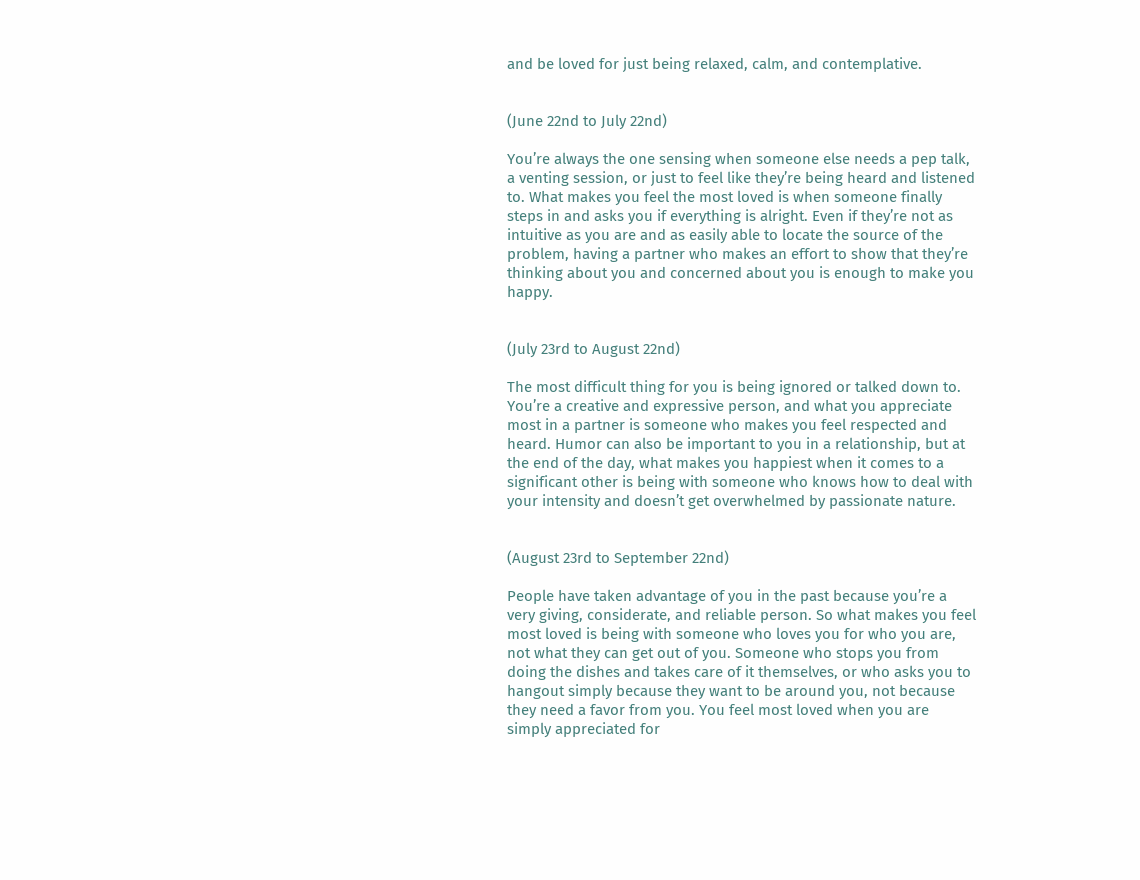and be loved for just being relaxed, calm, and contemplative.


(June 22nd to July 22nd)

You’re always the one sensing when someone else needs a pep talk, a venting session, or just to feel like they’re being heard and listened to. What makes you feel the most loved is when someone finally steps in and asks you if everything is alright. Even if they’re not as intuitive as you are and as easily able to locate the source of the problem, having a partner who makes an effort to show that they’re thinking about you and concerned about you is enough to make you happy.


(July 23rd to August 22nd)

The most difficult thing for you is being ignored or talked down to. You’re a creative and expressive person, and what you appreciate most in a partner is someone who makes you feel respected and heard. Humor can also be important to you in a relationship, but at the end of the day, what makes you happiest when it comes to a significant other is being with someone who knows how to deal with your intensity and doesn’t get overwhelmed by passionate nature.


(August 23rd to September 22nd)

People have taken advantage of you in the past because you’re a very giving, considerate, and reliable person. So what makes you feel most loved is being with someone who loves you for who you are, not what they can get out of you. Someone who stops you from doing the dishes and takes care of it themselves, or who asks you to hangout simply because they want to be around you, not because they need a favor from you. You feel most loved when you are simply appreciated for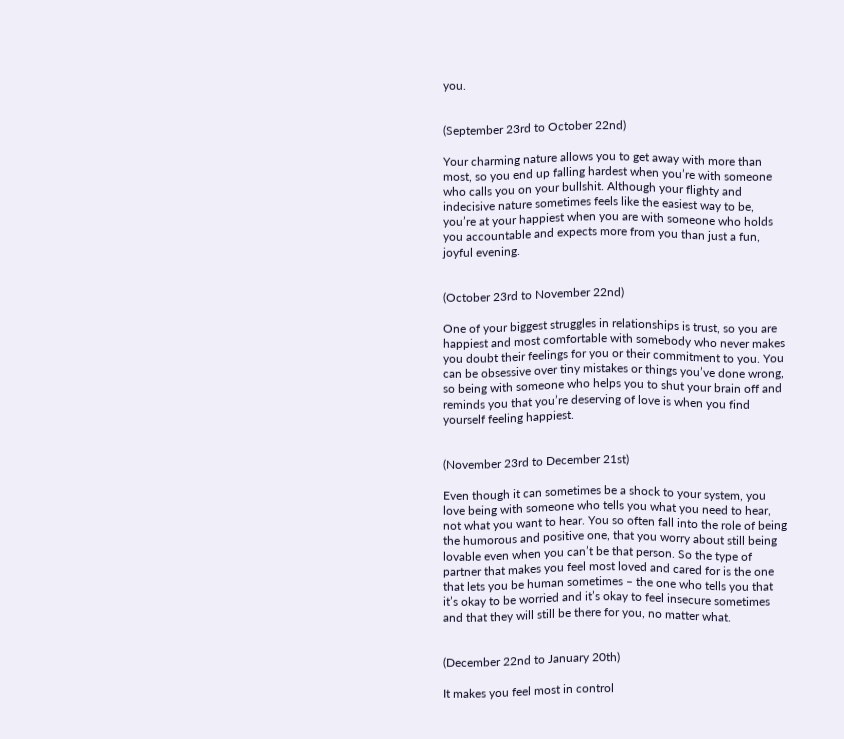you.


(September 23rd to October 22nd)

Your charming nature allows you to get away with more than most, so you end up falling hardest when you’re with someone who calls you on your bullshit. Although your flighty and indecisive nature sometimes feels like the easiest way to be, you’re at your happiest when you are with someone who holds you accountable and expects more from you than just a fun, joyful evening.


(October 23rd to November 22nd)

One of your biggest struggles in relationships is trust, so you are happiest and most comfortable with somebody who never makes you doubt their feelings for you or their commitment to you. You can be obsessive over tiny mistakes or things you’ve done wrong, so being with someone who helps you to shut your brain off and reminds you that you’re deserving of love is when you find yourself feeling happiest.


(November 23rd to December 21st)

Even though it can sometimes be a shock to your system, you love being with someone who tells you what you need to hear, not what you want to hear. You so often fall into the role of being the humorous and positive one, that you worry about still being lovable even when you can’t be that person. So the type of partner that makes you feel most loved and cared for is the one that lets you be human sometimes – the one who tells you that it’s okay to be worried and it’s okay to feel insecure sometimes and that they will still be there for you, no matter what.


(December 22nd to January 20th)

It makes you feel most in control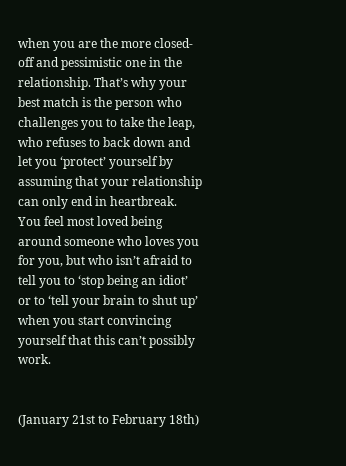when you are the more closed-off and pessimistic one in the relationship. That’s why your best match is the person who challenges you to take the leap, who refuses to back down and let you ‘protect’ yourself by assuming that your relationship can only end in heartbreak. You feel most loved being around someone who loves you for you, but who isn’t afraid to tell you to ‘stop being an idiot’ or to ‘tell your brain to shut up’ when you start convincing yourself that this can’t possibly work.


(January 21st to February 18th)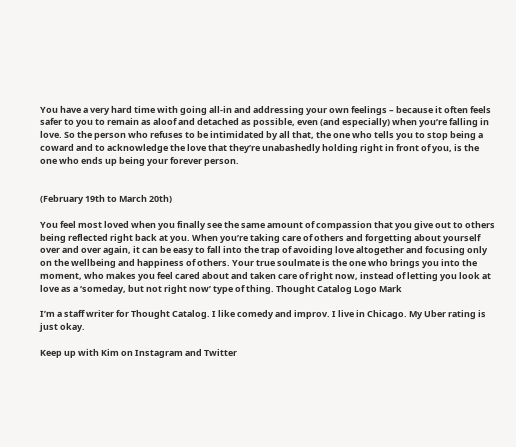You have a very hard time with going all-in and addressing your own feelings – because it often feels safer to you to remain as aloof and detached as possible, even (and especially) when you’re falling in love. So the person who refuses to be intimidated by all that, the one who tells you to stop being a coward and to acknowledge the love that they’re unabashedly holding right in front of you, is the one who ends up being your forever person.


(February 19th to March 20th)

You feel most loved when you finally see the same amount of compassion that you give out to others being reflected right back at you. When you’re taking care of others and forgetting about yourself over and over again, it can be easy to fall into the trap of avoiding love altogether and focusing only on the wellbeing and happiness of others. Your true soulmate is the one who brings you into the moment, who makes you feel cared about and taken care of right now, instead of letting you look at love as a ‘someday, but not right now’ type of thing. Thought Catalog Logo Mark

I’m a staff writer for Thought Catalog. I like comedy and improv. I live in Chicago. My Uber rating is just okay.

Keep up with Kim on Instagram and Twitter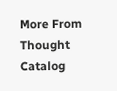More From Thought Catalog